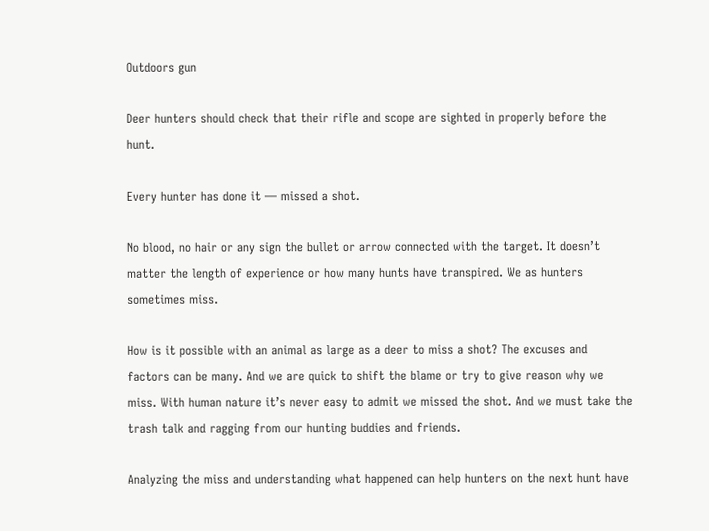Outdoors gun

Deer hunters should check that their rifle and scope are sighted in properly before the hunt.

Every hunter has done it — missed a shot.

No blood, no hair or any sign the bullet or arrow connected with the target. It doesn’t matter the length of experience or how many hunts have transpired. We as hunters sometimes miss.

How is it possible with an animal as large as a deer to miss a shot? The excuses and factors can be many. And we are quick to shift the blame or try to give reason why we miss. With human nature it’s never easy to admit we missed the shot. And we must take the trash talk and ragging from our hunting buddies and friends.

Analyzing the miss and understanding what happened can help hunters on the next hunt have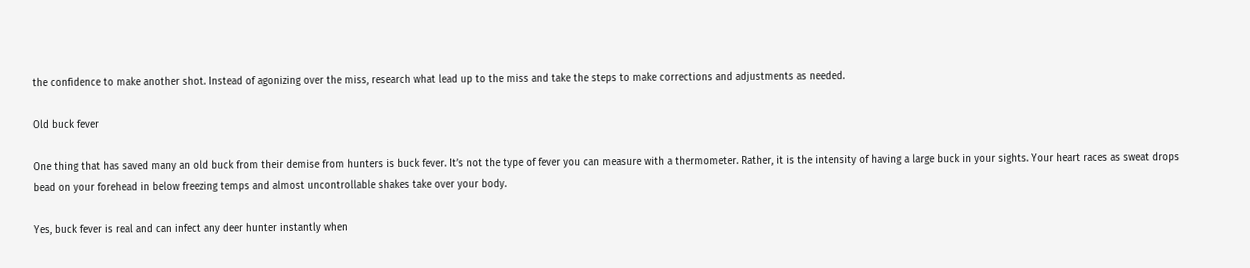the confidence to make another shot. Instead of agonizing over the miss, research what lead up to the miss and take the steps to make corrections and adjustments as needed.

Old buck fever

One thing that has saved many an old buck from their demise from hunters is buck fever. It’s not the type of fever you can measure with a thermometer. Rather, it is the intensity of having a large buck in your sights. Your heart races as sweat drops bead on your forehead in below freezing temps and almost uncontrollable shakes take over your body.

Yes, buck fever is real and can infect any deer hunter instantly when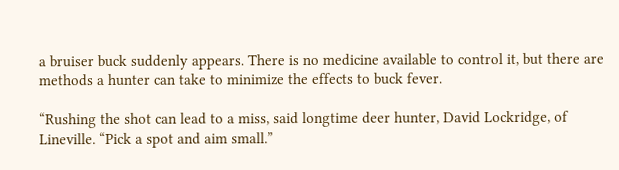a bruiser buck suddenly appears. There is no medicine available to control it, but there are methods a hunter can take to minimize the effects to buck fever.

“Rushing the shot can lead to a miss, said longtime deer hunter, David Lockridge, of Lineville. “Pick a spot and aim small.”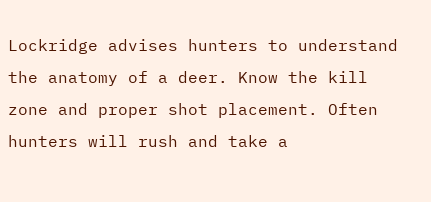Lockridge advises hunters to understand the anatomy of a deer. Know the kill zone and proper shot placement. Often hunters will rush and take a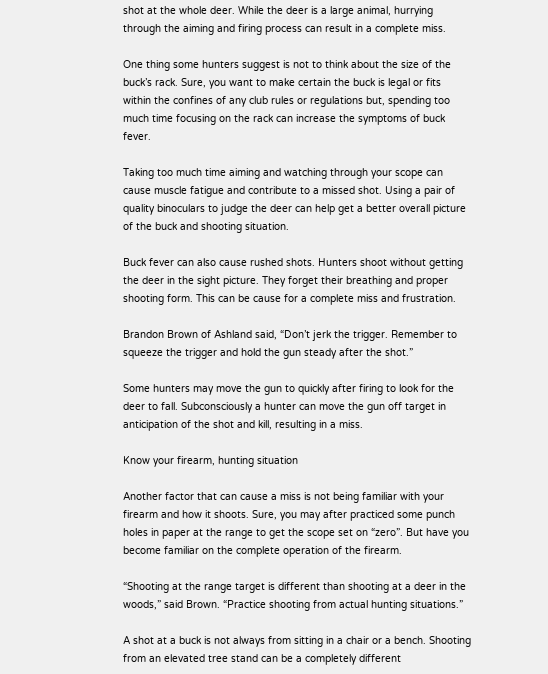shot at the whole deer. While the deer is a large animal, hurrying through the aiming and firing process can result in a complete miss.

One thing some hunters suggest is not to think about the size of the buck’s rack. Sure, you want to make certain the buck is legal or fits within the confines of any club rules or regulations but, spending too much time focusing on the rack can increase the symptoms of buck fever.

Taking too much time aiming and watching through your scope can cause muscle fatigue and contribute to a missed shot. Using a pair of quality binoculars to judge the deer can help get a better overall picture of the buck and shooting situation.

Buck fever can also cause rushed shots. Hunters shoot without getting the deer in the sight picture. They forget their breathing and proper shooting form. This can be cause for a complete miss and frustration.

Brandon Brown of Ashland said, “Don’t jerk the trigger. Remember to squeeze the trigger and hold the gun steady after the shot.”

Some hunters may move the gun to quickly after firing to look for the deer to fall. Subconsciously a hunter can move the gun off target in anticipation of the shot and kill, resulting in a miss.

Know your firearm, hunting situation

Another factor that can cause a miss is not being familiar with your firearm and how it shoots. Sure, you may after practiced some punch holes in paper at the range to get the scope set on “zero”. But have you become familiar on the complete operation of the firearm.

“Shooting at the range target is different than shooting at a deer in the woods,” said Brown. “Practice shooting from actual hunting situations.”

A shot at a buck is not always from sitting in a chair or a bench. Shooting from an elevated tree stand can be a completely different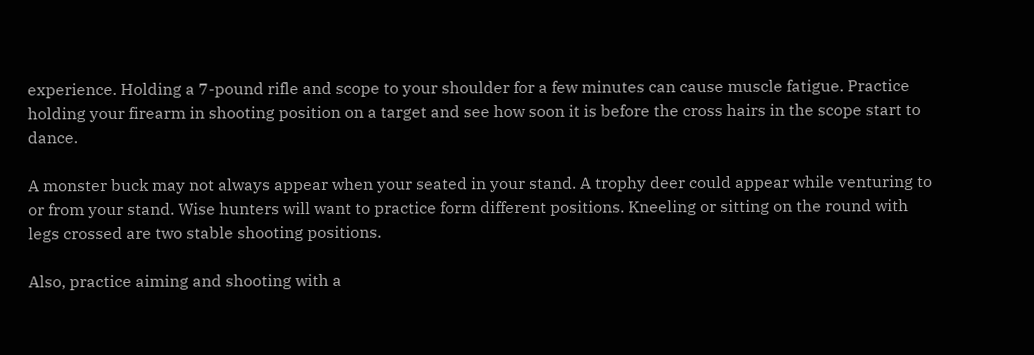experience. Holding a 7-pound rifle and scope to your shoulder for a few minutes can cause muscle fatigue. Practice holding your firearm in shooting position on a target and see how soon it is before the cross hairs in the scope start to dance.

A monster buck may not always appear when your seated in your stand. A trophy deer could appear while venturing to or from your stand. Wise hunters will want to practice form different positions. Kneeling or sitting on the round with legs crossed are two stable shooting positions.

Also, practice aiming and shooting with a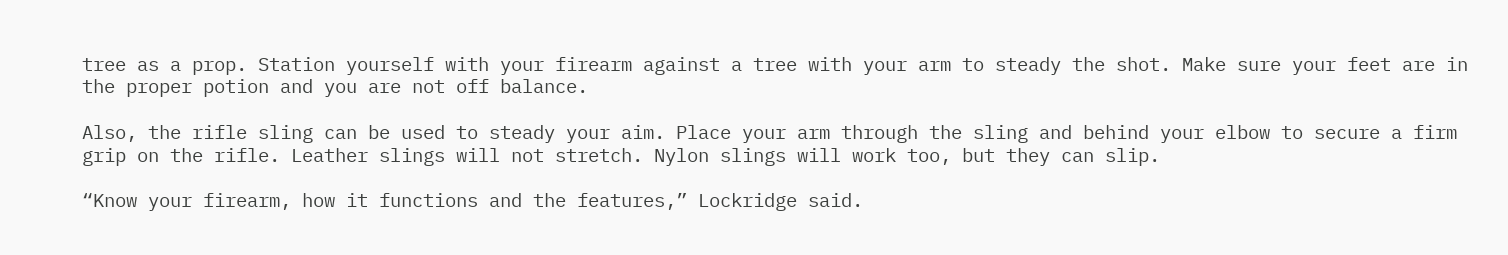tree as a prop. Station yourself with your firearm against a tree with your arm to steady the shot. Make sure your feet are in the proper potion and you are not off balance.

Also, the rifle sling can be used to steady your aim. Place your arm through the sling and behind your elbow to secure a firm grip on the rifle. Leather slings will not stretch. Nylon slings will work too, but they can slip.

“Know your firearm, how it functions and the features,” Lockridge said.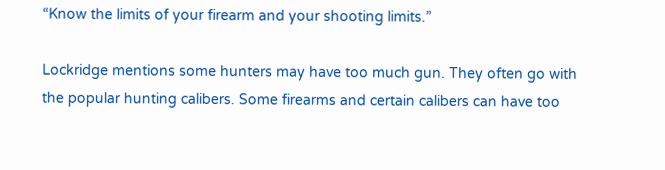“Know the limits of your firearm and your shooting limits.”

Lockridge mentions some hunters may have too much gun. They often go with the popular hunting calibers. Some firearms and certain calibers can have too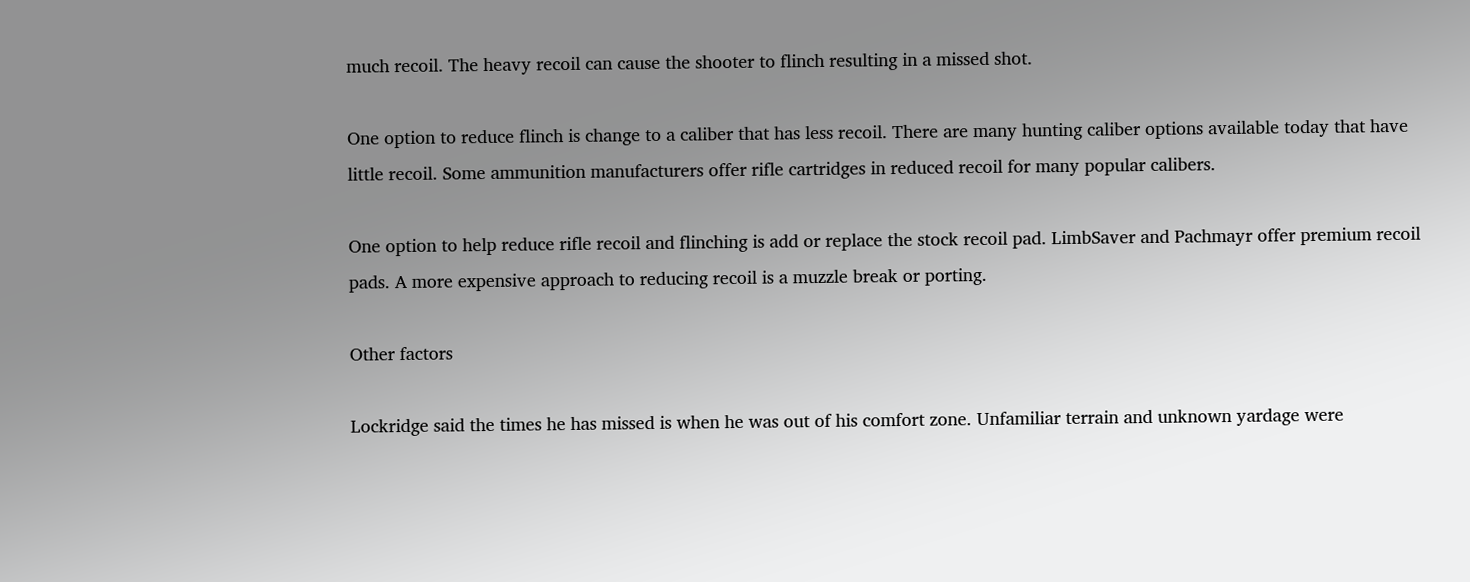much recoil. The heavy recoil can cause the shooter to flinch resulting in a missed shot.

One option to reduce flinch is change to a caliber that has less recoil. There are many hunting caliber options available today that have little recoil. Some ammunition manufacturers offer rifle cartridges in reduced recoil for many popular calibers.

One option to help reduce rifle recoil and flinching is add or replace the stock recoil pad. LimbSaver and Pachmayr offer premium recoil pads. A more expensive approach to reducing recoil is a muzzle break or porting.

Other factors

Lockridge said the times he has missed is when he was out of his comfort zone. Unfamiliar terrain and unknown yardage were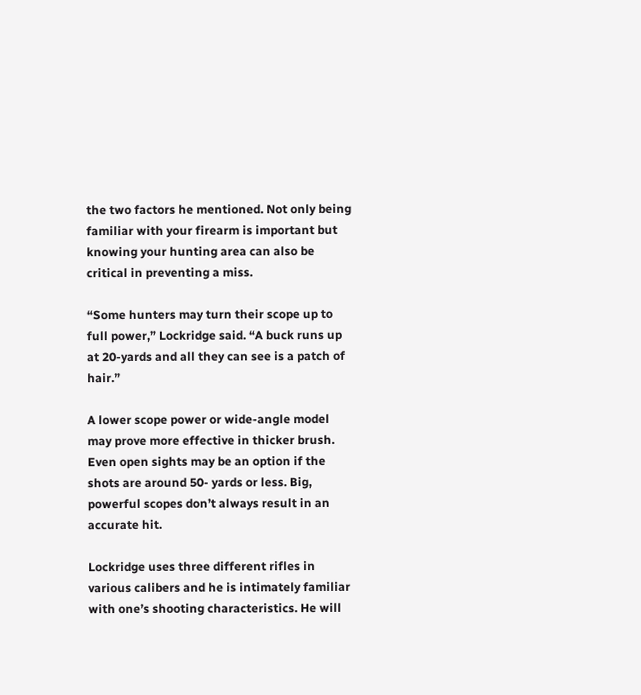the two factors he mentioned. Not only being familiar with your firearm is important but knowing your hunting area can also be critical in preventing a miss.

“Some hunters may turn their scope up to full power,” Lockridge said. “A buck runs up at 20-yards and all they can see is a patch of hair.”

A lower scope power or wide-angle model may prove more effective in thicker brush. Even open sights may be an option if the shots are around 50- yards or less. Big, powerful scopes don’t always result in an accurate hit.

Lockridge uses three different rifles in various calibers and he is intimately familiar with one’s shooting characteristics. He will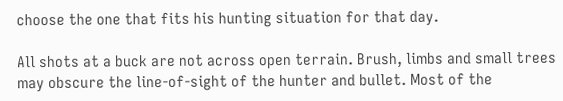choose the one that fits his hunting situation for that day.

All shots at a buck are not across open terrain. Brush, limbs and small trees may obscure the line-of-sight of the hunter and bullet. Most of the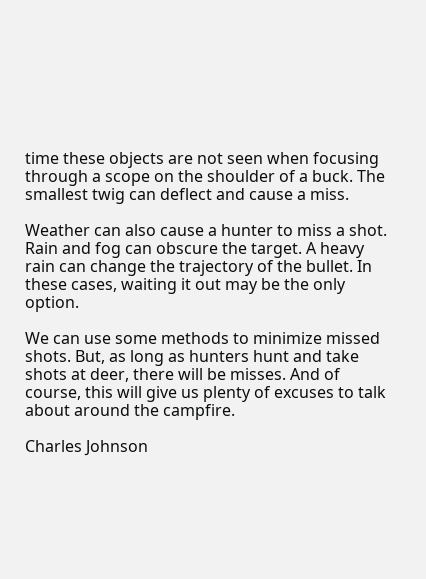time these objects are not seen when focusing through a scope on the shoulder of a buck. The smallest twig can deflect and cause a miss.

Weather can also cause a hunter to miss a shot. Rain and fog can obscure the target. A heavy rain can change the trajectory of the bullet. In these cases, waiting it out may be the only option.

We can use some methods to minimize missed shots. But, as long as hunters hunt and take shots at deer, there will be misses. And of course, this will give us plenty of excuses to talk about around the campfire.

Charles Johnson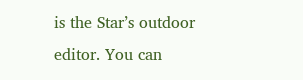is the Star’s outdoor editor. You can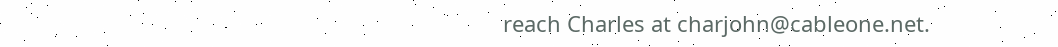reach Charles at charjohn@cableone.net.